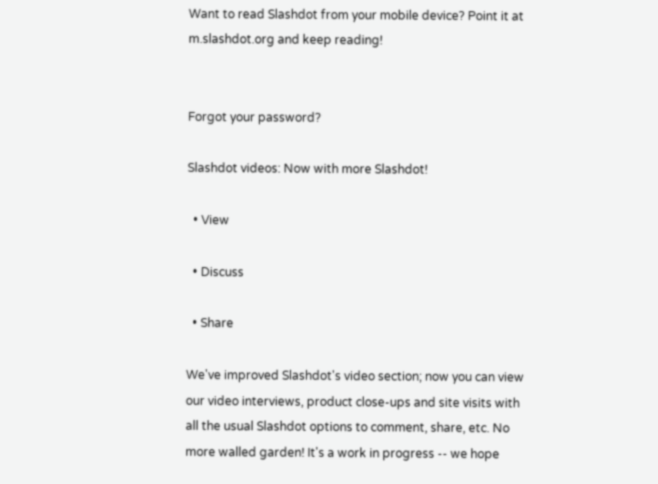Want to read Slashdot from your mobile device? Point it at m.slashdot.org and keep reading!


Forgot your password?

Slashdot videos: Now with more Slashdot!

  • View

  • Discuss

  • Share

We've improved Slashdot's video section; now you can view our video interviews, product close-ups and site visits with all the usual Slashdot options to comment, share, etc. No more walled garden! It's a work in progress -- we hope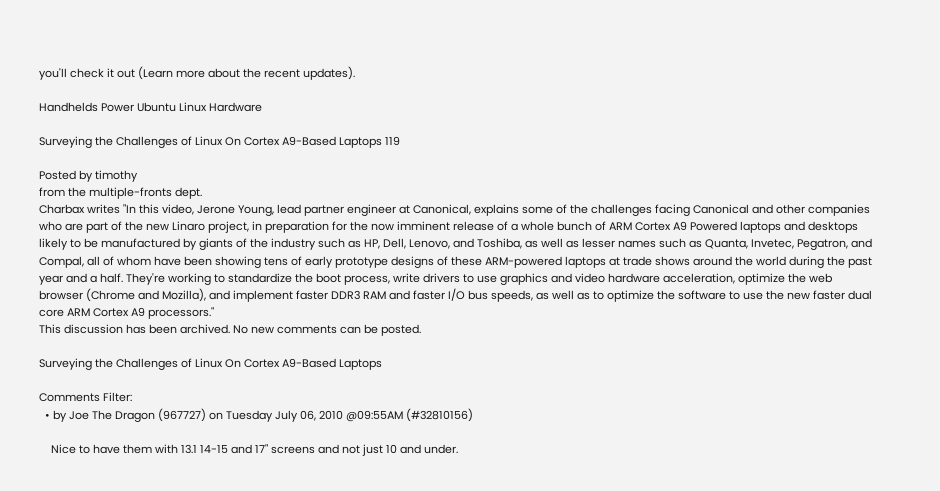you'll check it out (Learn more about the recent updates).

Handhelds Power Ubuntu Linux Hardware

Surveying the Challenges of Linux On Cortex A9-Based Laptops 119

Posted by timothy
from the multiple-fronts dept.
Charbax writes "In this video, Jerone Young, lead partner engineer at Canonical, explains some of the challenges facing Canonical and other companies who are part of the new Linaro project, in preparation for the now imminent release of a whole bunch of ARM Cortex A9 Powered laptops and desktops likely to be manufactured by giants of the industry such as HP, Dell, Lenovo, and Toshiba, as well as lesser names such as Quanta, Invetec, Pegatron, and Compal, all of whom have been showing tens of early prototype designs of these ARM-powered laptops at trade shows around the world during the past year and a half. They're working to standardize the boot process, write drivers to use graphics and video hardware acceleration, optimize the web browser (Chrome and Mozilla), and implement faster DDR3 RAM and faster I/O bus speeds, as well as to optimize the software to use the new faster dual core ARM Cortex A9 processors."
This discussion has been archived. No new comments can be posted.

Surveying the Challenges of Linux On Cortex A9-Based Laptops

Comments Filter:
  • by Joe The Dragon (967727) on Tuesday July 06, 2010 @09:55AM (#32810156)

    Nice to have them with 13.1 14-15 and 17" screens and not just 10 and under.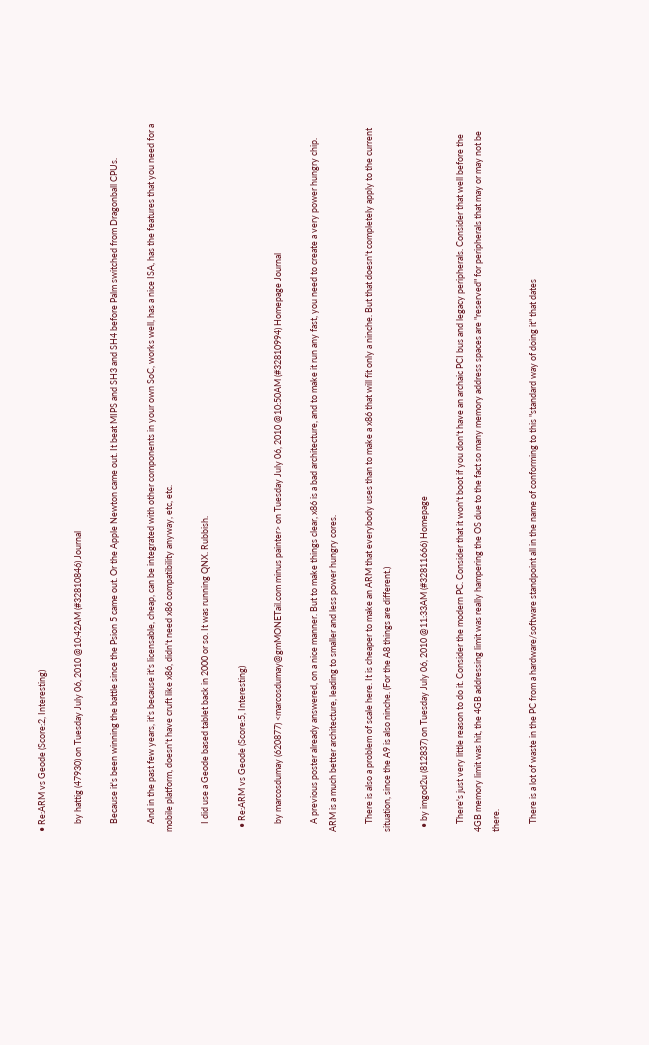• Re:ARM vs Geode (Score:2, Interesting)

    by hattig (47930) on Tuesday July 06, 2010 @10:42AM (#32810846) Journal

    Because it's been winning the battle since the Psion 5 came out. Or the Apple Newton came out. It beat MIPS and SH3 and SH4 before Palm switched from Dragonball CPUs.

    And in the past few years, it's because it's licensable, cheap, can be integrated with other components in your own SoC, works well, has a nice ISA, has the features that you need for a mobile platform, doesn't have cruft like x86, didn't need x86 compatibility anyway, etc, etc.

    I did use a Geode based tablet back in 2000 or so. It was running QNX. Rubbish.

  • Re:ARM vs Geode (Score:5, Interesting)

    by marcosdumay (620877) <marcosdumay@gmMONETail.com minus painter> on Tuesday July 06, 2010 @10:50AM (#32810994) Homepage Journal

    A previous poster already answered, on a nice manner. But to make things clear, x86 is a bad architecture, and to make it run any fast, you need to create a very power hungry chip. ARM is a much better architecture, leading to smaller and less power hungry cores.

    There is also a problem of scale here. It is cheaper to make an ARM that everybody uses than to make a x86 that will fit only a ninche. But that doesn't completely apply to the current situation, since the A9 is also ninche. (For the A8 things are different.)

  • by imgod2u (812837) on Tuesday July 06, 2010 @11:33AM (#32811666) Homepage

    There's just very little reason to do it. Consider the modern PC. Consider that it won't boot if you don't have an archaic PCI bus and legacy peripherals. Consider that well before the 4GB memory limit was hit, the 4GB addressing limit was really hampering the OS due to the fact so many memory address spaces are "reserved" for peripherals that may or may not be there.

    There is a lot of waste in the PC from a hardware/software standpoint all in the name of conforming to this "standard way of doing it" that dates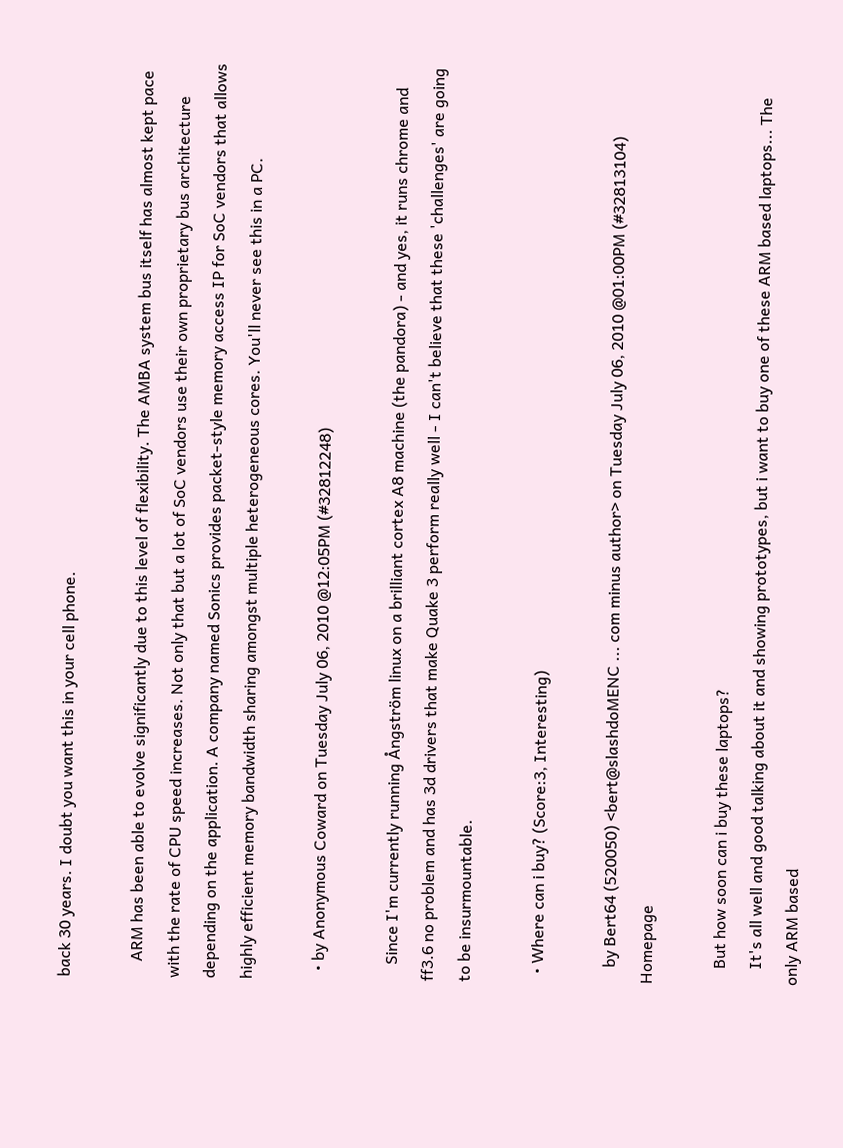back 30 years. I doubt you want this in your cell phone.

    ARM has been able to evolve significantly due to this level of flexibility. The AMBA system bus itself has almost kept pace with the rate of CPU speed increases. Not only that but a lot of SoC vendors use their own proprietary bus architecture depending on the application. A company named Sonics provides packet-style memory access IP for SoC vendors that allows highly efficient memory bandwidth sharing amongst multiple heterogeneous cores. You'll never see this in a PC.

  • by Anonymous Coward on Tuesday July 06, 2010 @12:05PM (#32812248)

    Since I'm currently running Ångström linux on a brilliant cortex A8 machine (the pandora) - and yes, it runs chrome and ff3.6 no problem and has 3d drivers that make Quake 3 perform really well - I can't believe that these 'challenges' are going to be insurmountable.

  • Where can i buy? (Score:3, Interesting)

    by Bert64 (520050) <bert@slashdoMENC ... com minus author> on Tuesday July 06, 2010 @01:00PM (#32813104) Homepage

    But how soon can i buy these laptops?
    It's all well and good talking about it and showing prototypes, but i want to buy one of these ARM based laptops... The only ARM based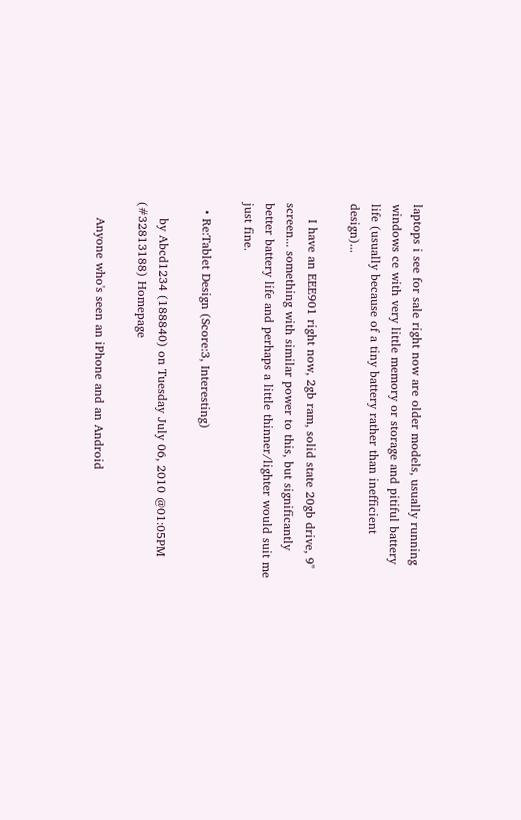laptops i see for sale right now are older models, usually running windows ce with very little memory or storage and pitiful battery life (usually because of a tiny battery rather than inefficient design)...

    I have an EEE901 right now, 2gb ram, solid state 20gb drive, 9" screen... something with similar power to this, but significantly better battery life and perhaps a little thinner/lighter would suit me just fine.

  • Re:Tablet Design (Score:3, Interesting)

    by Abcd1234 (188840) on Tuesday July 06, 2010 @01:05PM (#32813188) Homepage

    Anyone who's seen an iPhone and an Android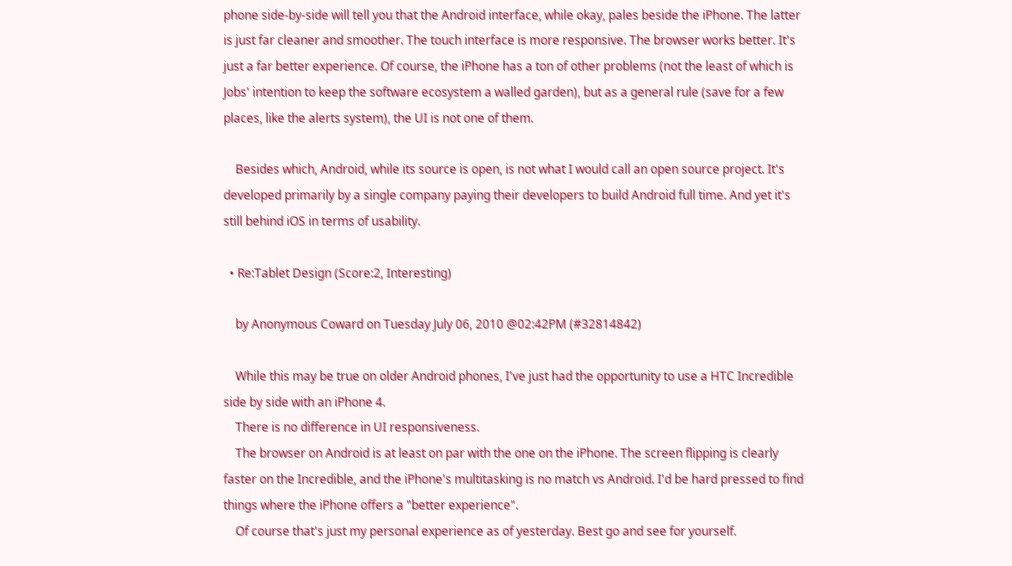phone side-by-side will tell you that the Android interface, while okay, pales beside the iPhone. The latter is just far cleaner and smoother. The touch interface is more responsive. The browser works better. It's just a far better experience. Of course, the iPhone has a ton of other problems (not the least of which is Jobs' intention to keep the software ecosystem a walled garden), but as a general rule (save for a few places, like the alerts system), the UI is not one of them.

    Besides which, Android, while its source is open, is not what I would call an open source project. It's developed primarily by a single company paying their developers to build Android full time. And yet it's still behind iOS in terms of usability.

  • Re:Tablet Design (Score:2, Interesting)

    by Anonymous Coward on Tuesday July 06, 2010 @02:42PM (#32814842)

    While this may be true on older Android phones, I've just had the opportunity to use a HTC Incredible side by side with an iPhone 4.
    There is no difference in UI responsiveness.
    The browser on Android is at least on par with the one on the iPhone. The screen flipping is clearly faster on the Incredible, and the iPhone's multitasking is no match vs Android. I'd be hard pressed to find things where the iPhone offers a "better experience".
    Of course that's just my personal experience as of yesterday. Best go and see for yourself.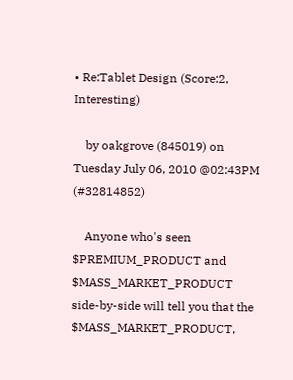• Re:Tablet Design (Score:2, Interesting)

    by oakgrove (845019) on Tuesday July 06, 2010 @02:43PM (#32814852)

    Anyone who's seen $PREMIUM_PRODUCT and $MASS_MARKET_PRODUCT side-by-side will tell you that the $MASS_MARKET_PRODUCT,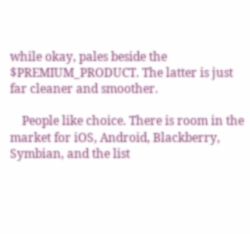while okay, pales beside the $PREMIUM_PRODUCT. The latter is just far cleaner and smoother.

    People like choice. There is room in the market for iOS, Android, Blackberry, Symbian, and the list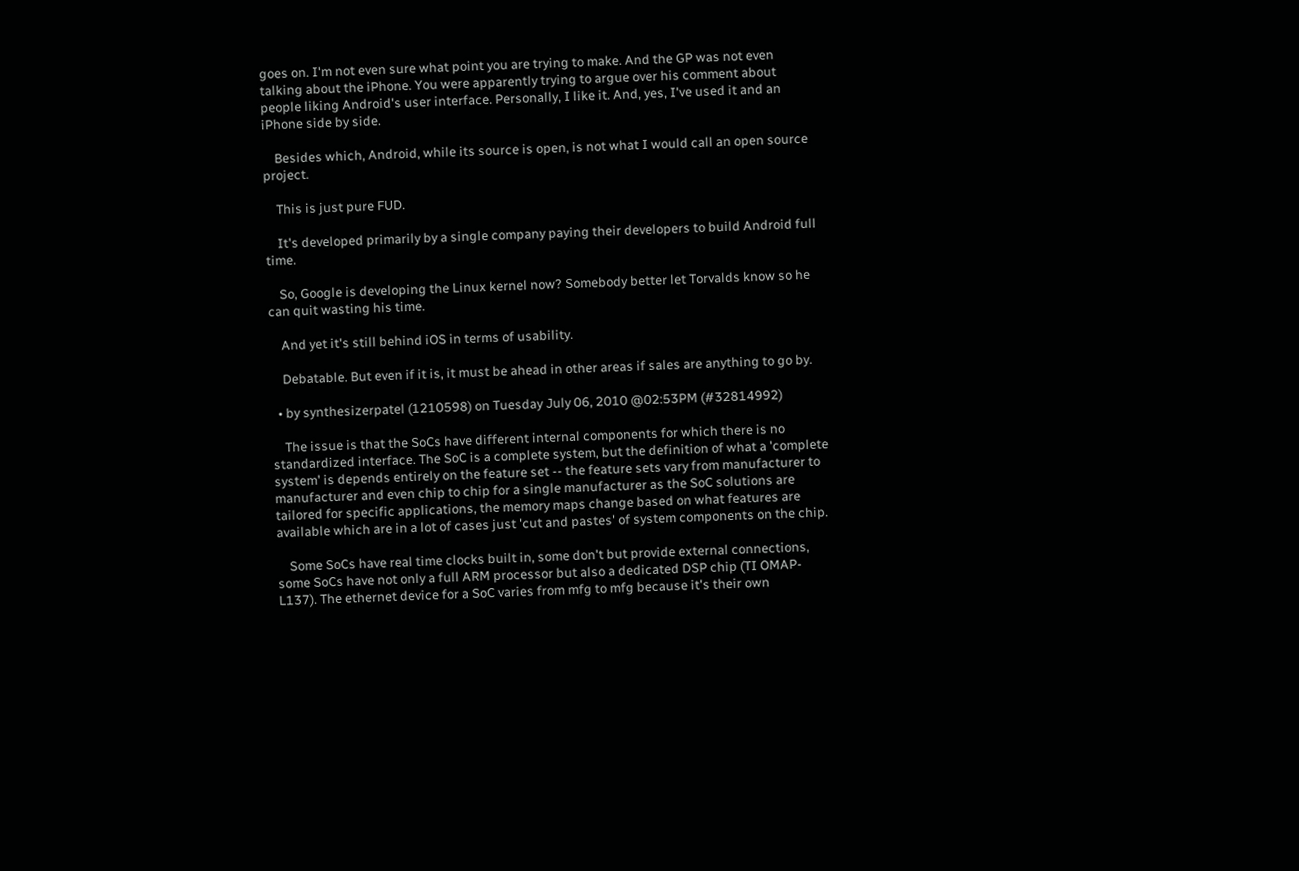goes on. I'm not even sure what point you are trying to make. And the GP was not even talking about the iPhone. You were apparently trying to argue over his comment about people liking Android's user interface. Personally, I like it. And, yes, I've used it and an iPhone side by side.

    Besides which, Android, while its source is open, is not what I would call an open source project.

    This is just pure FUD.

    It's developed primarily by a single company paying their developers to build Android full time.

    So, Google is developing the Linux kernel now? Somebody better let Torvalds know so he can quit wasting his time.

    And yet it's still behind iOS in terms of usability.

    Debatable. But even if it is, it must be ahead in other areas if sales are anything to go by.

  • by synthesizerpatel (1210598) on Tuesday July 06, 2010 @02:53PM (#32814992)

    The issue is that the SoCs have different internal components for which there is no standardized interface. The SoC is a complete system, but the definition of what a 'complete system' is depends entirely on the feature set -- the feature sets vary from manufacturer to manufacturer and even chip to chip for a single manufacturer as the SoC solutions are tailored for specific applications, the memory maps change based on what features are available which are in a lot of cases just 'cut and pastes' of system components on the chip.

    Some SoCs have real time clocks built in, some don't but provide external connections, some SoCs have not only a full ARM processor but also a dedicated DSP chip (TI OMAP-L137). The ethernet device for a SoC varies from mfg to mfg because it's their own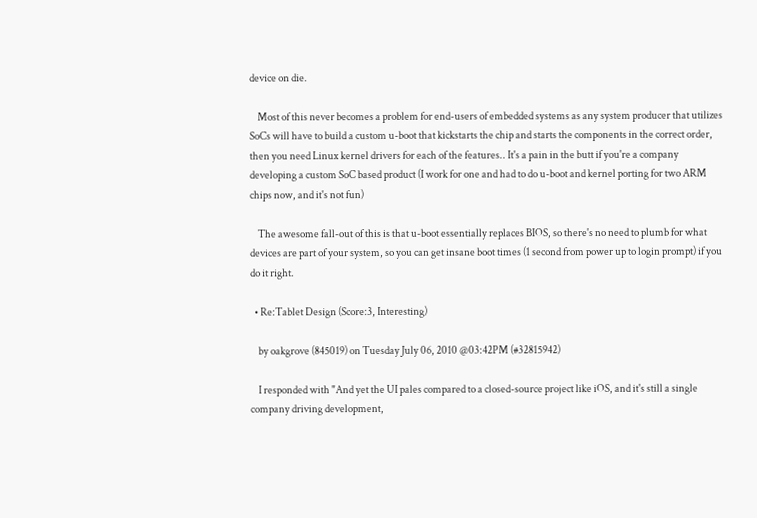device on die.

    Most of this never becomes a problem for end-users of embedded systems as any system producer that utilizes SoCs will have to build a custom u-boot that kickstarts the chip and starts the components in the correct order, then you need Linux kernel drivers for each of the features.. It's a pain in the butt if you're a company developing a custom SoC based product (I work for one and had to do u-boot and kernel porting for two ARM chips now, and it's not fun)

    The awesome fall-out of this is that u-boot essentially replaces BIOS, so there's no need to plumb for what devices are part of your system, so you can get insane boot times (1 second from power up to login prompt) if you do it right.

  • Re:Tablet Design (Score:3, Interesting)

    by oakgrove (845019) on Tuesday July 06, 2010 @03:42PM (#32815942)

    I responded with "And yet the UI pales compared to a closed-source project like iOS, and it's still a single company driving development,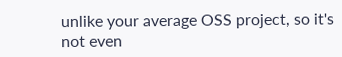unlike your average OSS project, so it's not even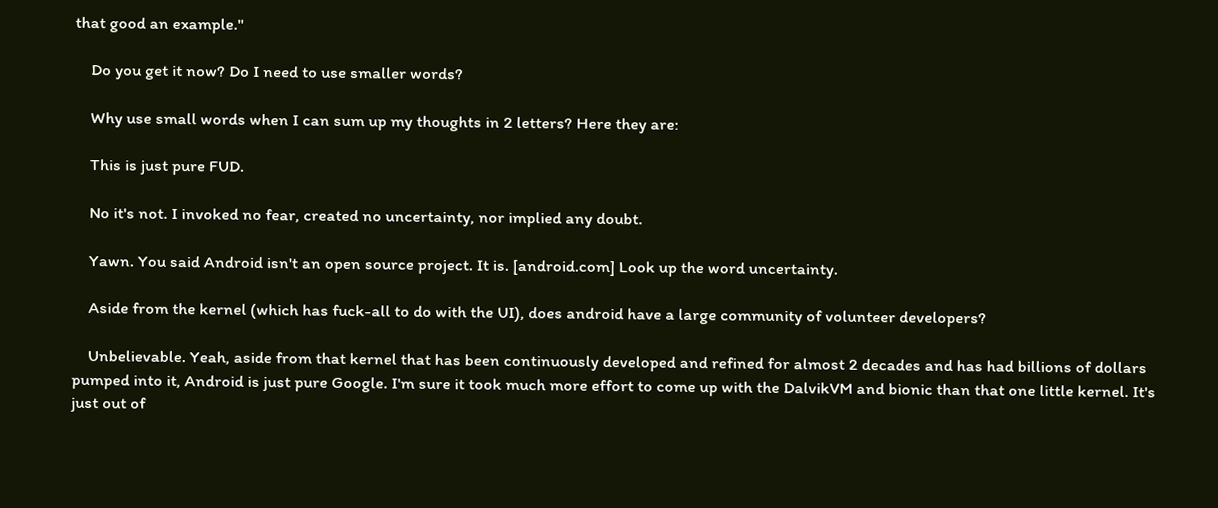that good an example."

    Do you get it now? Do I need to use smaller words?

    Why use small words when I can sum up my thoughts in 2 letters? Here they are:

    This is just pure FUD.

    No it's not. I invoked no fear, created no uncertainty, nor implied any doubt.

    Yawn. You said Android isn't an open source project. It is. [android.com] Look up the word uncertainty.

    Aside from the kernel (which has fuck-all to do with the UI), does android have a large community of volunteer developers?

    Unbelievable. Yeah, aside from that kernel that has been continuously developed and refined for almost 2 decades and has had billions of dollars pumped into it, Android is just pure Google. I'm sure it took much more effort to come up with the DalvikVM and bionic than that one little kernel. It's just out of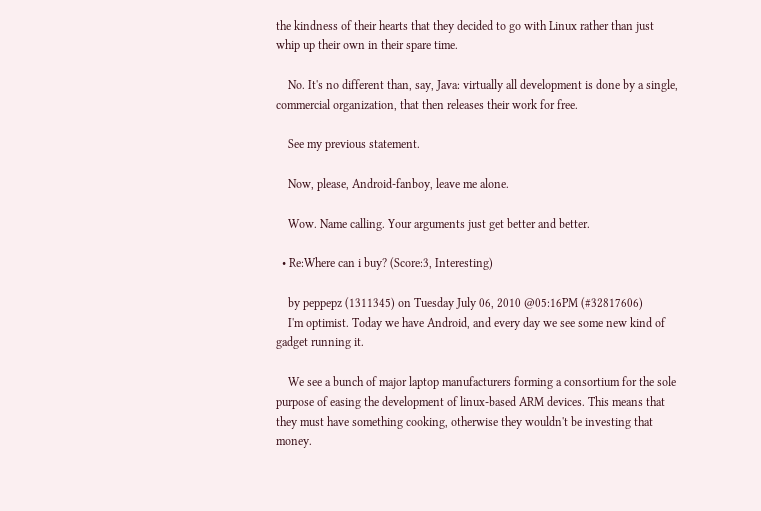the kindness of their hearts that they decided to go with Linux rather than just whip up their own in their spare time.

    No. It's no different than, say, Java: virtually all development is done by a single, commercial organization, that then releases their work for free.

    See my previous statement.

    Now, please, Android-fanboy, leave me alone.

    Wow. Name calling. Your arguments just get better and better.

  • Re:Where can i buy? (Score:3, Interesting)

    by peppepz (1311345) on Tuesday July 06, 2010 @05:16PM (#32817606)
    I'm optimist. Today we have Android, and every day we see some new kind of gadget running it.

    We see a bunch of major laptop manufacturers forming a consortium for the sole purpose of easing the development of linux-based ARM devices. This means that they must have something cooking, otherwise they wouldn't be investing that money.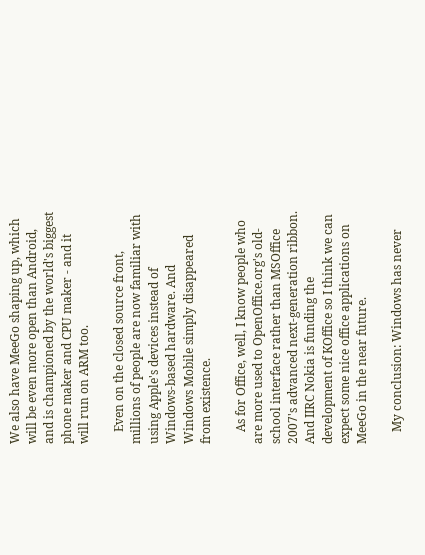We also have MeeGo shaping up, which will be even more open than Android, and is championed by the world's biggest phone maker and CPU maker - and it will run on ARM too.

    Even on the closed source front, millions of people are now familiar with using Apple's devices instead of Windows-based hardware. And Windows Mobile simply disappeared from existence.

    As for Office, well, I know people who are more used to OpenOffice.org's old-school interface rather than MSOffice 2007's advanced next-generation ribbon. And IIRC Nokia is funding the development of KOffice so I think we can expect some nice office applications on MeeGo in the near future.

    My conclusion: Windows has never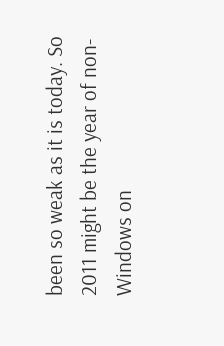been so weak as it is today. So 2011 might be the year of non-Windows on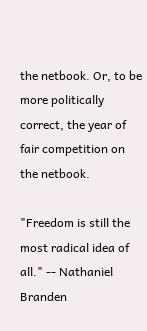the netbook. Or, to be more politically correct, the year of fair competition on the netbook.

"Freedom is still the most radical idea of all." -- Nathaniel Branden